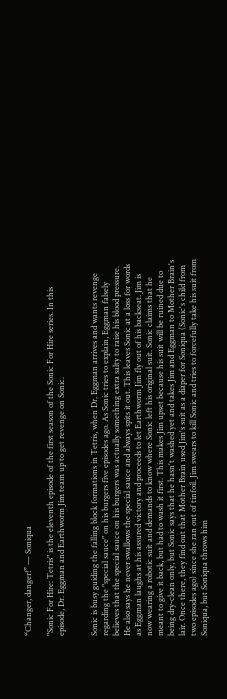“Changer, danger!” — Soniqua

"Sonic For Hire: Tetris" is the eleventh episode of the first season of the Sonic For Hire series. In this episode, Dr. Eggman and Earthworm Jim team up to get revenge on Sonic.


Sonic is busy guiding the falling block formations in Tetris, when Dr. Eggman arrives and wants revenge regarding the "special sauce" on his burgers five episodes ago. As Sonic tries to explain, Eggman falsely believes that the special sauce on his burgers was actually something extra salty to raise his blood pressure. He also says he never swallows the special sauce and always spits it out. This leaves Sonic at a loss for words as Eggman laughs at his assured victory and proceeds to let Earthworm Jim fly out of his backseat. Jim is now wearing a robotic suit and demands to know where Sonic left his original suit. Sonic claims that he meant to give it back, but had to wash it first. This makes Jim upset because his suit will be ruined due to being dry-clean only, but Sonic says that he hasn't washed yet and takes Jim and Eggman to Mother Brain's lair. Once there, they find out that Mother Brain used Jim's suit as a diaper for Soniqua (Sonic's child from two episodes ago) since she ran out of tinfoil. Jim swears to kill Sonic and tries to forcefully take his suit from Soniqua, but Soniqua throws him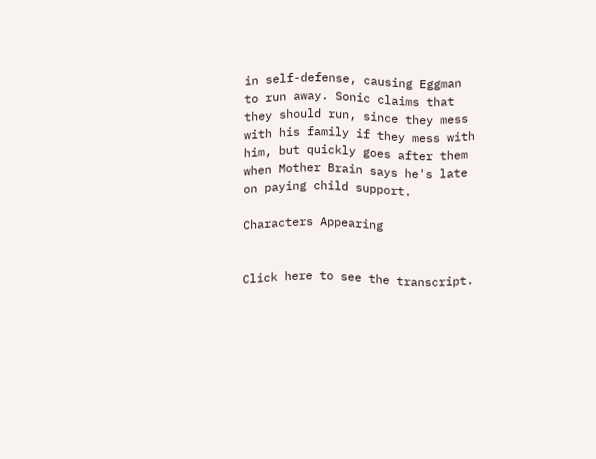in self-defense, causing Eggman to run away. Sonic claims that they should run, since they mess with his family if they mess with him, but quickly goes after them when Mother Brain says he's late on paying child support.

Characters Appearing


Click here to see the transcript.